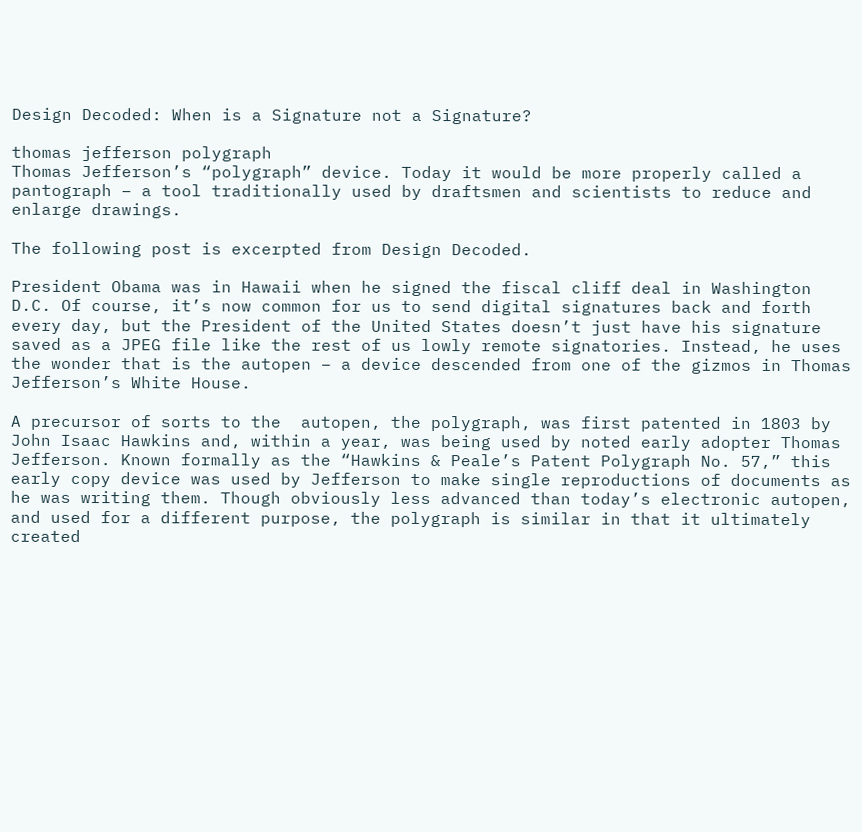Design Decoded: When is a Signature not a Signature?

thomas jefferson polygraph
Thomas Jefferson’s “polygraph” device. Today it would be more properly called a pantograph – a tool traditionally used by draftsmen and scientists to reduce and enlarge drawings.

The following post is excerpted from Design Decoded.

President Obama was in Hawaii when he signed the fiscal cliff deal in Washington D.C. Of course, it’s now common for us to send digital signatures back and forth every day, but the President of the United States doesn’t just have his signature saved as a JPEG file like the rest of us lowly remote signatories. Instead, he uses the wonder that is the autopen – a device descended from one of the gizmos in Thomas Jefferson’s White House.

A precursor of sorts to the  autopen, the polygraph, was first patented in 1803 by John Isaac Hawkins and, within a year, was being used by noted early adopter Thomas Jefferson. Known formally as the “Hawkins & Peale’s Patent Polygraph No. 57,” this early copy device was used by Jefferson to make single reproductions of documents as he was writing them. Though obviously less advanced than today’s electronic autopen, and used for a different purpose, the polygraph is similar in that it ultimately created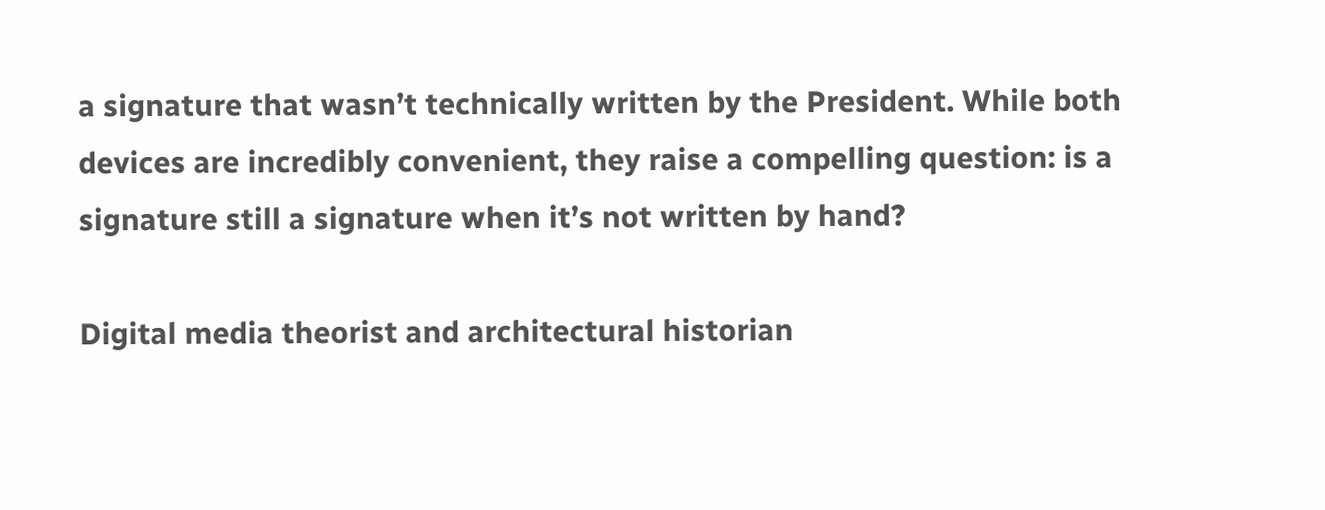a signature that wasn’t technically written by the President. While both devices are incredibly convenient, they raise a compelling question: is a signature still a signature when it’s not written by hand?

Digital media theorist and architectural historian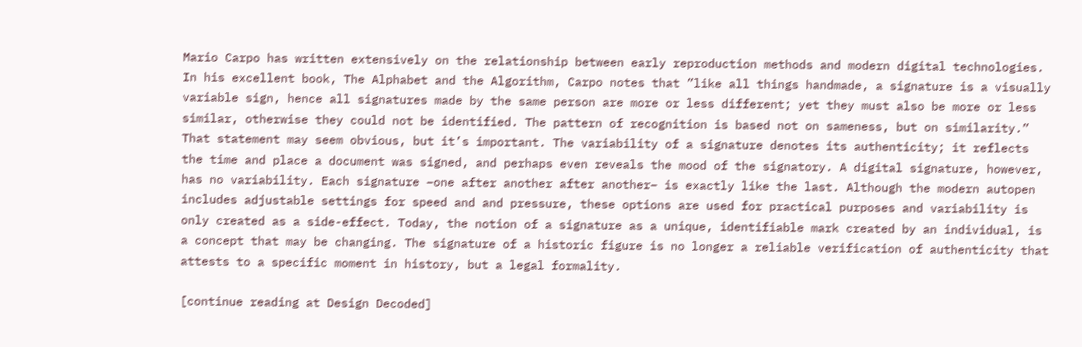Mario Carpo has written extensively on the relationship between early reproduction methods and modern digital technologies. In his excellent book, The Alphabet and the Algorithm, Carpo notes that ”like all things handmade, a signature is a visually variable sign, hence all signatures made by the same person are more or less different; yet they must also be more or less similar, otherwise they could not be identified. The pattern of recognition is based not on sameness, but on similarity.” That statement may seem obvious, but it’s important. The variability of a signature denotes its authenticity; it reflects the time and place a document was signed, and perhaps even reveals the mood of the signatory. A digital signature, however, has no variability. Each signature –one after another after another– is exactly like the last. Although the modern autopen includes adjustable settings for speed and and pressure, these options are used for practical purposes and variability is only created as a side-effect. Today, the notion of a signature as a unique, identifiable mark created by an individual, is a concept that may be changing. The signature of a historic figure is no longer a reliable verification of authenticity that attests to a specific moment in history, but a legal formality.

[continue reading at Design Decoded]